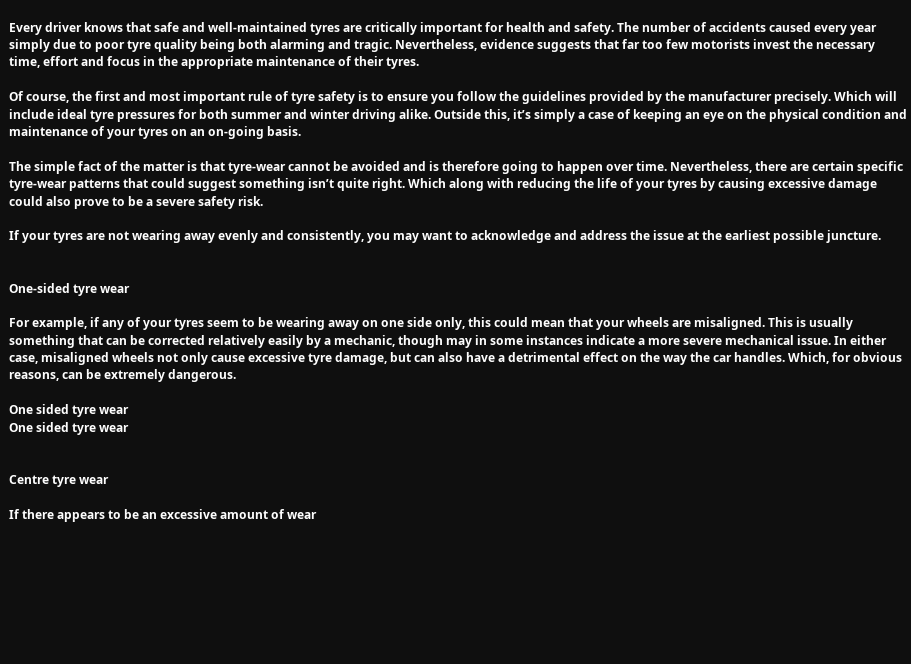Every driver knows that safe and well-maintained tyres are critically important for health and safety. The number of accidents caused every year simply due to poor tyre quality being both alarming and tragic. Nevertheless, evidence suggests that far too few motorists invest the necessary time, effort and focus in the appropriate maintenance of their tyres.

Of course, the first and most important rule of tyre safety is to ensure you follow the guidelines provided by the manufacturer precisely. Which will include ideal tyre pressures for both summer and winter driving alike. Outside this, it’s simply a case of keeping an eye on the physical condition and maintenance of your tyres on an on-going basis.

The simple fact of the matter is that tyre-wear cannot be avoided and is therefore going to happen over time. Nevertheless, there are certain specific tyre-wear patterns that could suggest something isn’t quite right. Which along with reducing the life of your tyres by causing excessive damage could also prove to be a severe safety risk.

If your tyres are not wearing away evenly and consistently, you may want to acknowledge and address the issue at the earliest possible juncture.


One-sided tyre wear

For example, if any of your tyres seem to be wearing away on one side only, this could mean that your wheels are misaligned. This is usually something that can be corrected relatively easily by a mechanic, though may in some instances indicate a more severe mechanical issue. In either case, misaligned wheels not only cause excessive tyre damage, but can also have a detrimental effect on the way the car handles. Which, for obvious reasons, can be extremely dangerous.

One sided tyre wear
One sided tyre wear


Centre tyre wear

If there appears to be an excessive amount of wear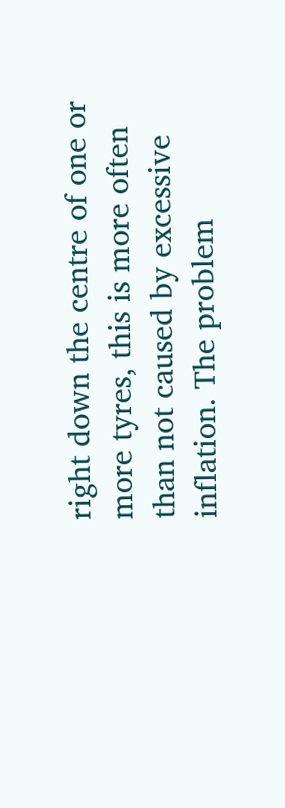right down the centre of one or more tyres, this is more often than not caused by excessive inflation. The problem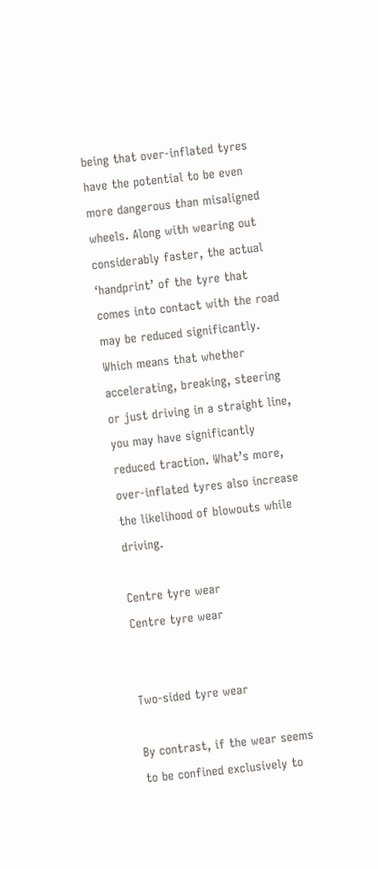being that over-inflated tyres have the potential to be even more dangerous than misaligned wheels. Along with wearing out considerably faster, the actual ‘handprint’ of the tyre that comes into contact with the road may be reduced significantly. Which means that whether accelerating, breaking, steering or just driving in a straight line, you may have significantly reduced traction. What’s more, over-inflated tyres also increase the likelihood of blowouts while driving.

Centre tyre wear
Centre tyre wear


Two-sided tyre wear

By contrast, if the wear seems to be confined exclusively to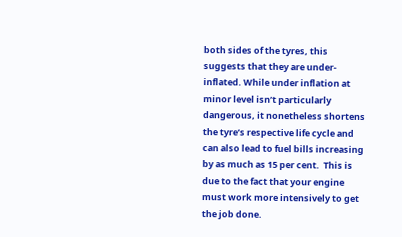both sides of the tyres, this suggests that they are under-inflated. While under inflation at minor level isn’t particularly dangerous, it nonetheless shortens the tyre’s respective life cycle and can also lead to fuel bills increasing by as much as 15 per cent.  This is due to the fact that your engine must work more intensively to get the job done.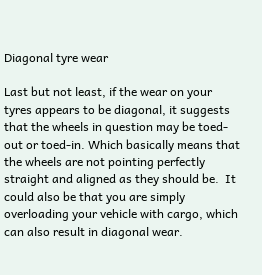Diagonal tyre wear

Last but not least, if the wear on your tyres appears to be diagonal, it suggests that the wheels in question may be toed-out or toed-in. Which basically means that the wheels are not pointing perfectly straight and aligned as they should be.  It could also be that you are simply overloading your vehicle with cargo, which can also result in diagonal wear.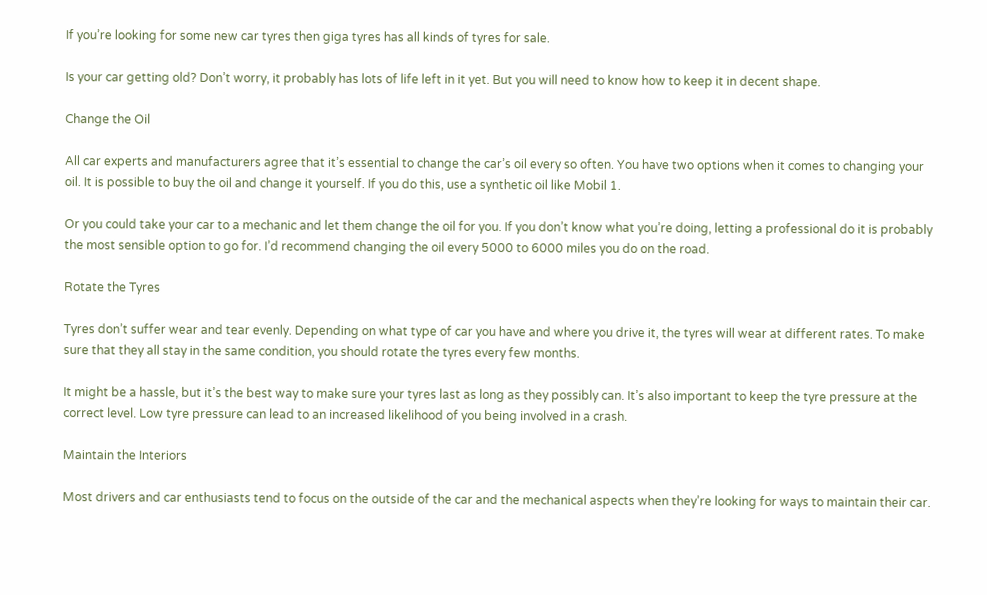If you’re looking for some new car tyres then giga tyres has all kinds of tyres for sale.

Is your car getting old? Don’t worry, it probably has lots of life left in it yet. But you will need to know how to keep it in decent shape.

Change the Oil

All car experts and manufacturers agree that it’s essential to change the car’s oil every so often. You have two options when it comes to changing your oil. It is possible to buy the oil and change it yourself. If you do this, use a synthetic oil like Mobil 1.

Or you could take your car to a mechanic and let them change the oil for you. If you don’t know what you’re doing, letting a professional do it is probably the most sensible option to go for. I’d recommend changing the oil every 5000 to 6000 miles you do on the road.

Rotate the Tyres

Tyres don’t suffer wear and tear evenly. Depending on what type of car you have and where you drive it, the tyres will wear at different rates. To make sure that they all stay in the same condition, you should rotate the tyres every few months.

It might be a hassle, but it’s the best way to make sure your tyres last as long as they possibly can. It’s also important to keep the tyre pressure at the correct level. Low tyre pressure can lead to an increased likelihood of you being involved in a crash.

Maintain the Interiors

Most drivers and car enthusiasts tend to focus on the outside of the car and the mechanical aspects when they’re looking for ways to maintain their car.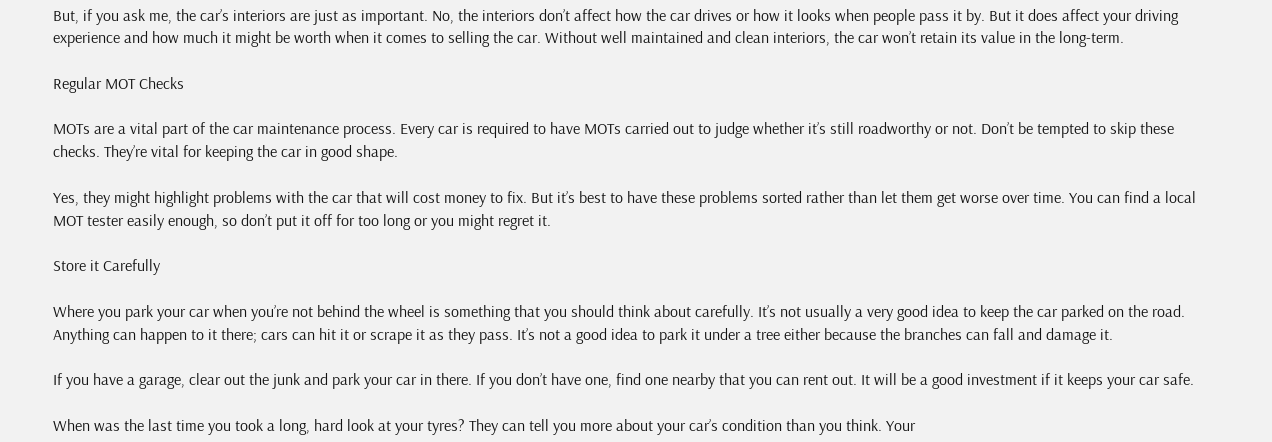But, if you ask me, the car’s interiors are just as important. No, the interiors don’t affect how the car drives or how it looks when people pass it by. But it does affect your driving experience and how much it might be worth when it comes to selling the car. Without well maintained and clean interiors, the car won’t retain its value in the long-term.

Regular MOT Checks

MOTs are a vital part of the car maintenance process. Every car is required to have MOTs carried out to judge whether it’s still roadworthy or not. Don’t be tempted to skip these checks. They’re vital for keeping the car in good shape.

Yes, they might highlight problems with the car that will cost money to fix. But it’s best to have these problems sorted rather than let them get worse over time. You can find a local MOT tester easily enough, so don’t put it off for too long or you might regret it.

Store it Carefully

Where you park your car when you’re not behind the wheel is something that you should think about carefully. It’s not usually a very good idea to keep the car parked on the road. Anything can happen to it there; cars can hit it or scrape it as they pass. It’s not a good idea to park it under a tree either because the branches can fall and damage it.

If you have a garage, clear out the junk and park your car in there. If you don’t have one, find one nearby that you can rent out. It will be a good investment if it keeps your car safe.

When was the last time you took a long, hard look at your tyres? They can tell you more about your car’s condition than you think. Your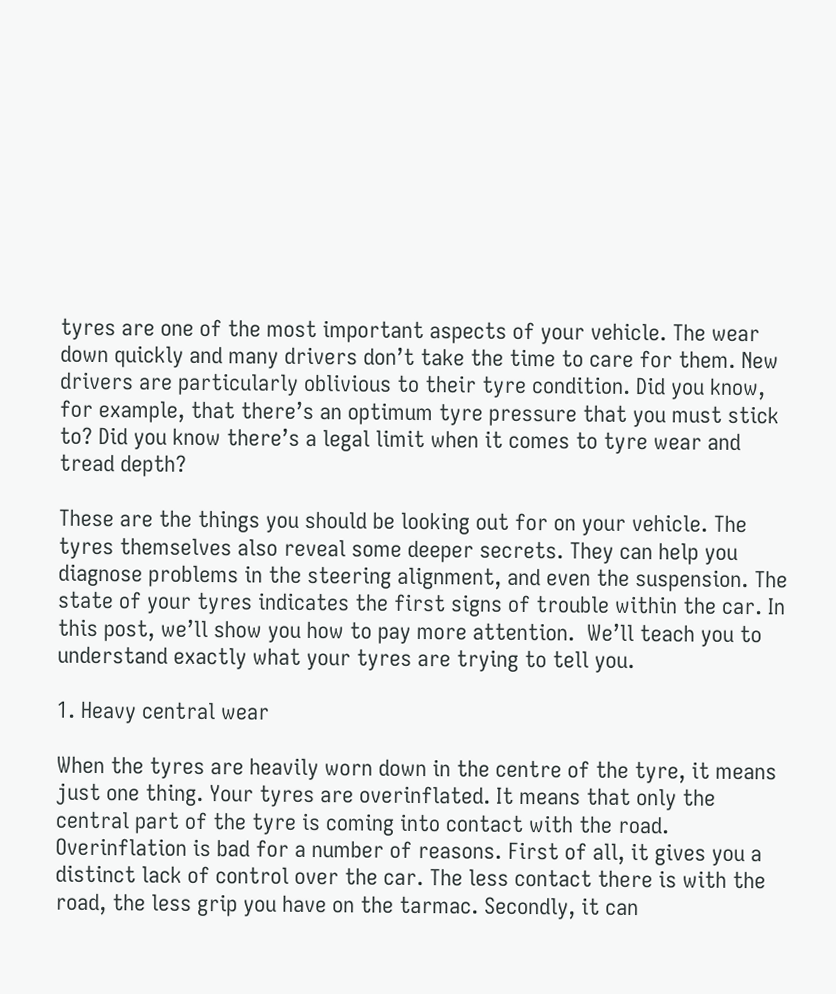tyres are one of the most important aspects of your vehicle. The wear down quickly and many drivers don’t take the time to care for them. New drivers are particularly oblivious to their tyre condition. Did you know, for example, that there’s an optimum tyre pressure that you must stick to? Did you know there’s a legal limit when it comes to tyre wear and tread depth?

These are the things you should be looking out for on your vehicle. The tyres themselves also reveal some deeper secrets. They can help you diagnose problems in the steering alignment, and even the suspension. The state of your tyres indicates the first signs of trouble within the car. In this post, we’ll show you how to pay more attention.  We’ll teach you to understand exactly what your tyres are trying to tell you.

1. Heavy central wear

When the tyres are heavily worn down in the centre of the tyre, it means just one thing. Your tyres are overinflated. It means that only the central part of the tyre is coming into contact with the road. Overinflation is bad for a number of reasons. First of all, it gives you a distinct lack of control over the car. The less contact there is with the road, the less grip you have on the tarmac. Secondly, it can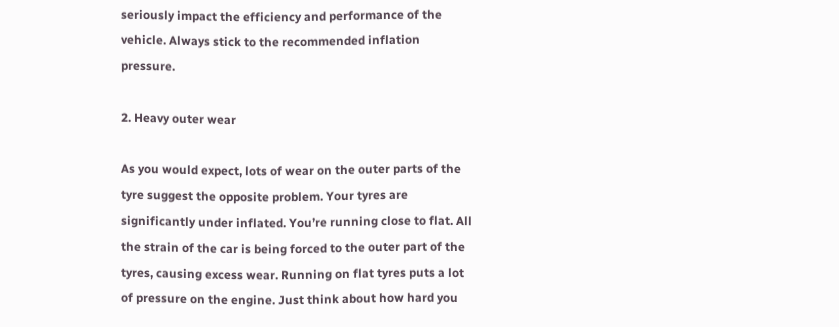seriously impact the efficiency and performance of the vehicle. Always stick to the recommended inflation pressure.

2. Heavy outer wear

As you would expect, lots of wear on the outer parts of the tyre suggest the opposite problem. Your tyres are significantly under inflated. You’re running close to flat. All the strain of the car is being forced to the outer part of the tyres, causing excess wear. Running on flat tyres puts a lot of pressure on the engine. Just think about how hard you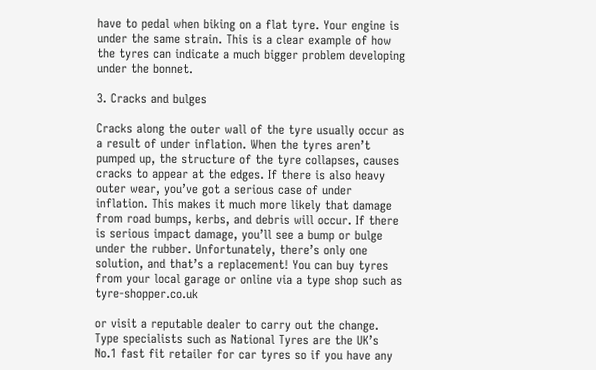have to pedal when biking on a flat tyre. Your engine is under the same strain. This is a clear example of how the tyres can indicate a much bigger problem developing under the bonnet.

3. Cracks and bulges

Cracks along the outer wall of the tyre usually occur as a result of under inflation. When the tyres aren’t pumped up, the structure of the tyre collapses, causes cracks to appear at the edges. If there is also heavy outer wear, you’ve got a serious case of under inflation. This makes it much more likely that damage from road bumps, kerbs, and debris will occur. If there is serious impact damage, you’ll see a bump or bulge under the rubber. Unfortunately, there’s only one solution, and that’s a replacement! You can buy tyres from your local garage or online via a type shop such as tyre-shopper.co.uk

or visit a reputable dealer to carry out the change. Type specialists such as National Tyres are the UK’s No.1 fast fit retailer for car tyres so if you have any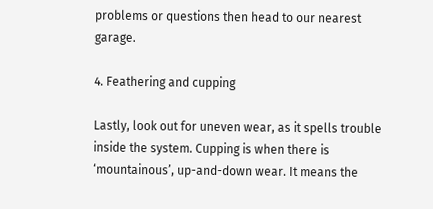problems or questions then head to our nearest garage.

4. Feathering and cupping

Lastly, look out for uneven wear, as it spells trouble inside the system. Cupping is when there is ‘mountainous’, up-and-down wear. It means the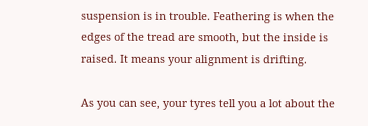suspension is in trouble. Feathering is when the edges of the tread are smooth, but the inside is raised. It means your alignment is drifting.

As you can see, your tyres tell you a lot about the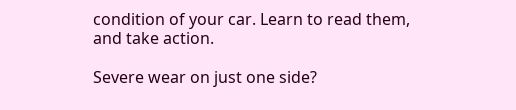condition of your car. Learn to read them, and take action.

Severe wear on just one side?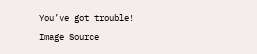You’ve got trouble! Image Source